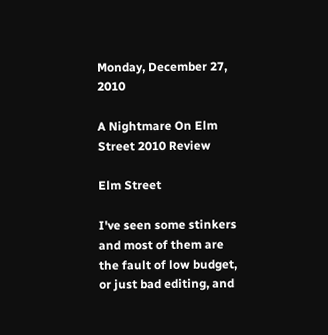Monday, December 27, 2010

A Nightmare On Elm Street 2010 Review

Elm Street

I've seen some stinkers and most of them are the fault of low budget, or just bad editing, and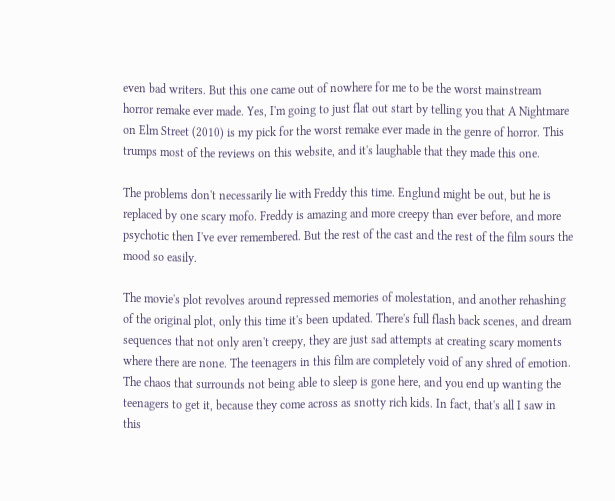even bad writers. But this one came out of nowhere for me to be the worst mainstream horror remake ever made. Yes, I'm going to just flat out start by telling you that A Nightmare on Elm Street (2010) is my pick for the worst remake ever made in the genre of horror. This trumps most of the reviews on this website, and it's laughable that they made this one.

The problems don't necessarily lie with Freddy this time. Englund might be out, but he is replaced by one scary mofo. Freddy is amazing and more creepy than ever before, and more psychotic then I've ever remembered. But the rest of the cast and the rest of the film sours the mood so easily.

The movie's plot revolves around repressed memories of molestation, and another rehashing of the original plot, only this time it's been updated. There's full flash back scenes, and dream sequences that not only aren't creepy, they are just sad attempts at creating scary moments where there are none. The teenagers in this film are completely void of any shred of emotion. The chaos that surrounds not being able to sleep is gone here, and you end up wanting the teenagers to get it, because they come across as snotty rich kids. In fact, that's all I saw in this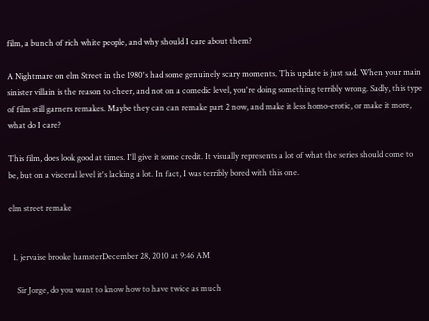film, a bunch of rich white people, and why should I care about them?

A Nightmare on elm Street in the 1980's had some genuinely scary moments. This update is just sad. When your main sinister villain is the reason to cheer, and not on a comedic level, you're doing something terribly wrong. Sadly, this type of film still garners remakes. Maybe they can can remake part 2 now, and make it less homo-erotic, or make it more, what do I care?

This film, does look good at times. I'll give it some credit. It visually represents a lot of what the series should come to be, but on a visceral level it's lacking a lot. In fact, I was terribly bored with this one.

elm street remake


  1. jervaise brooke hamsterDecember 28, 2010 at 9:46 AM

    Sir Jorge, do you want to know how to have twice as much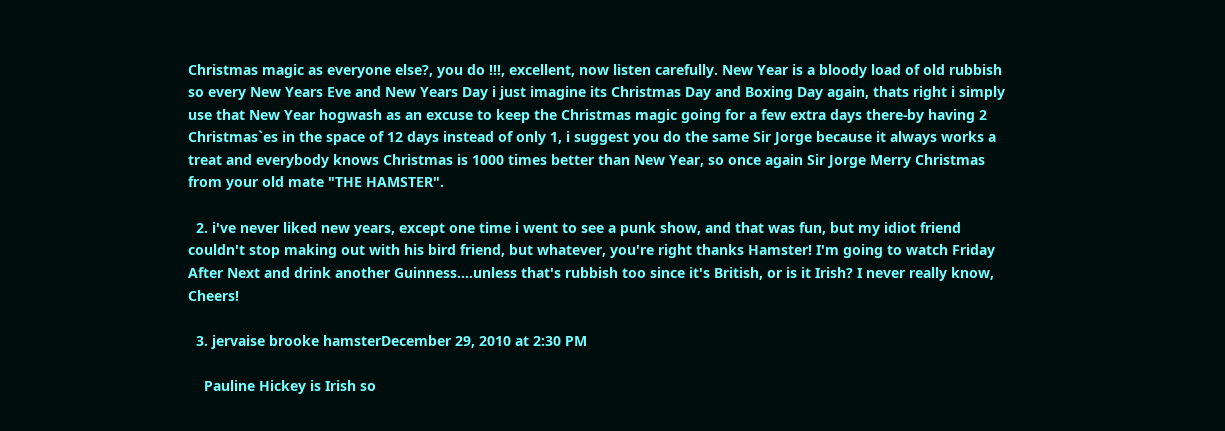Christmas magic as everyone else?, you do !!!, excellent, now listen carefully. New Year is a bloody load of old rubbish so every New Years Eve and New Years Day i just imagine its Christmas Day and Boxing Day again, thats right i simply use that New Year hogwash as an excuse to keep the Christmas magic going for a few extra days there-by having 2 Christmas`es in the space of 12 days instead of only 1, i suggest you do the same Sir Jorge because it always works a treat and everybody knows Christmas is 1000 times better than New Year, so once again Sir Jorge Merry Christmas from your old mate "THE HAMSTER".

  2. i've never liked new years, except one time i went to see a punk show, and that was fun, but my idiot friend couldn't stop making out with his bird friend, but whatever, you're right thanks Hamster! I'm going to watch Friday After Next and drink another Guinness....unless that's rubbish too since it's British, or is it Irish? I never really know, Cheers!

  3. jervaise brooke hamsterDecember 29, 2010 at 2:30 PM

    Pauline Hickey is Irish so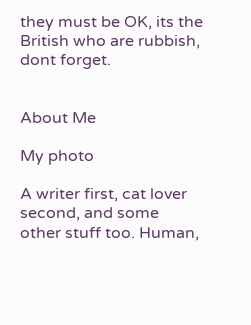they must be OK, its the British who are rubbish, dont forget.


About Me

My photo

A writer first, cat lover second, and some other stuff too. Human,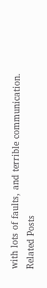with lots of faults, and terrible communication.
Related Posts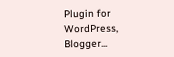Plugin for WordPress, Blogger...